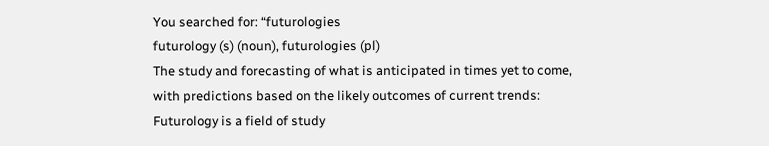You searched for: “futurologies
futurology (s) (noun), futurologies (pl)
The study and forecasting of what is anticipated in times yet to come, with predictions based on the likely outcomes of current trends: Futurology is a field of study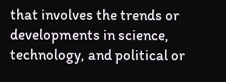that involves the trends or developments in science, technology, and political or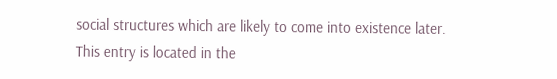social structures which are likely to come into existence later.
This entry is located in the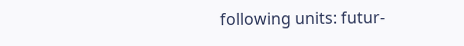following units: futur-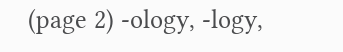(page 2) -ology, -logy,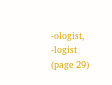-ologist, -logist (page 29)